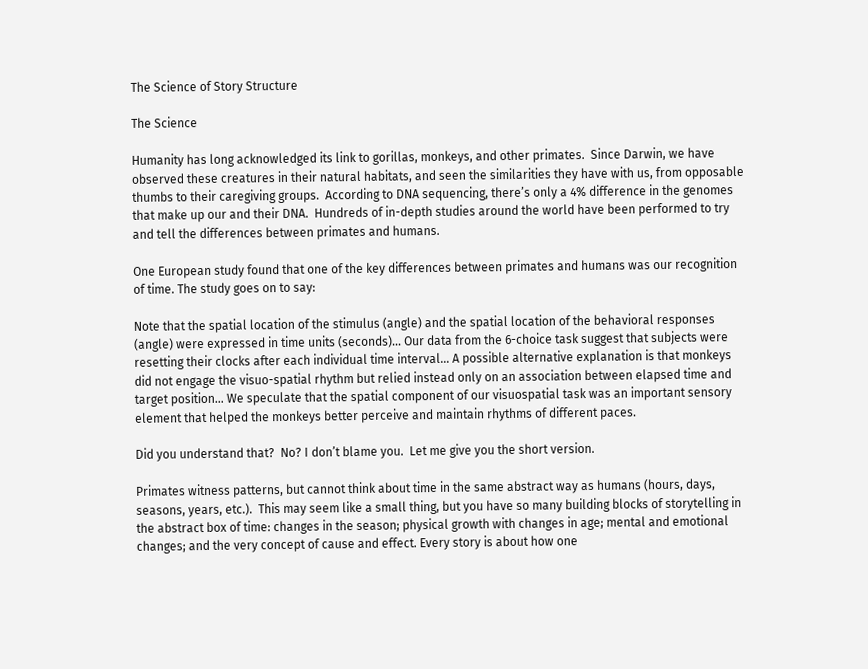The Science of Story Structure

The Science

Humanity has long acknowledged its link to gorillas, monkeys, and other primates.  Since Darwin, we have observed these creatures in their natural habitats, and seen the similarities they have with us, from opposable thumbs to their caregiving groups.  According to DNA sequencing, there’s only a 4% difference in the genomes that make up our and their DNA.  Hundreds of in-depth studies around the world have been performed to try and tell the differences between primates and humans.

One European study found that one of the key differences between primates and humans was our recognition of time. The study goes on to say:

Note that the spatial location of the stimulus (angle) and the spatial location of the behavioral responses (angle) were expressed in time units (seconds)… Our data from the 6-choice task suggest that subjects were resetting their clocks after each individual time interval… A possible alternative explanation is that monkeys did not engage the visuo-spatial rhythm but relied instead only on an association between elapsed time and target position… We speculate that the spatial component of our visuospatial task was an important sensory element that helped the monkeys better perceive and maintain rhythms of different paces.

Did you understand that?  No? I don’t blame you.  Let me give you the short version.

Primates witness patterns, but cannot think about time in the same abstract way as humans (hours, days, seasons, years, etc.).  This may seem like a small thing, but you have so many building blocks of storytelling in the abstract box of time: changes in the season; physical growth with changes in age; mental and emotional changes; and the very concept of cause and effect. Every story is about how one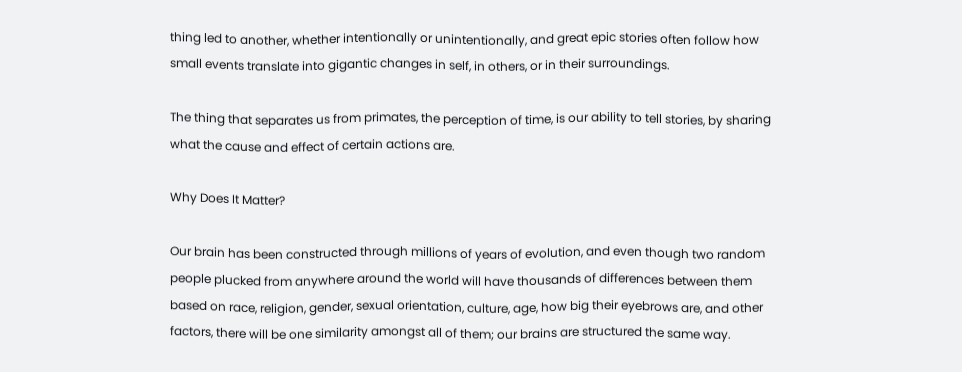thing led to another, whether intentionally or unintentionally, and great epic stories often follow how small events translate into gigantic changes in self, in others, or in their surroundings.

The thing that separates us from primates, the perception of time, is our ability to tell stories, by sharing what the cause and effect of certain actions are.

Why Does It Matter?

Our brain has been constructed through millions of years of evolution, and even though two random people plucked from anywhere around the world will have thousands of differences between them based on race, religion, gender, sexual orientation, culture, age, how big their eyebrows are, and other factors, there will be one similarity amongst all of them; our brains are structured the same way.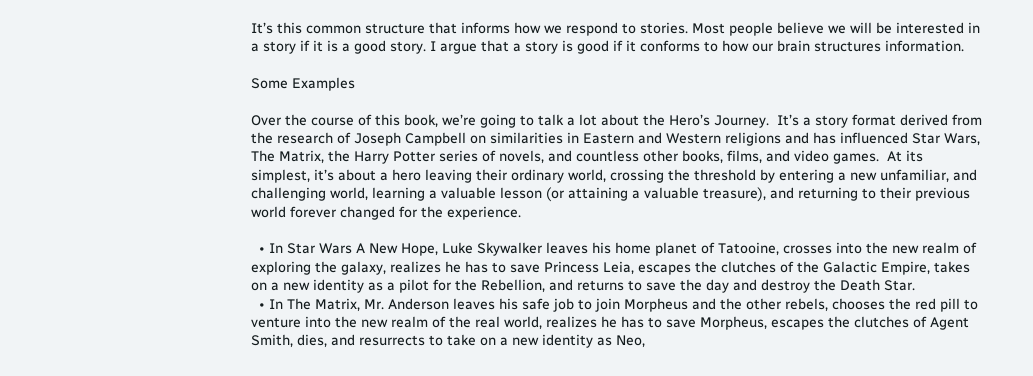It’s this common structure that informs how we respond to stories. Most people believe we will be interested in a story if it is a good story. I argue that a story is good if it conforms to how our brain structures information.

Some Examples

Over the course of this book, we’re going to talk a lot about the Hero’s Journey.  It’s a story format derived from the research of Joseph Campbell on similarities in Eastern and Western religions and has influenced Star Wars, The Matrix, the Harry Potter series of novels, and countless other books, films, and video games.  At its simplest, it’s about a hero leaving their ordinary world, crossing the threshold by entering a new unfamiliar, and challenging world, learning a valuable lesson (or attaining a valuable treasure), and returning to their previous world forever changed for the experience.

  • In Star Wars A New Hope, Luke Skywalker leaves his home planet of Tatooine, crosses into the new realm of exploring the galaxy, realizes he has to save Princess Leia, escapes the clutches of the Galactic Empire, takes on a new identity as a pilot for the Rebellion, and returns to save the day and destroy the Death Star.
  • In The Matrix, Mr. Anderson leaves his safe job to join Morpheus and the other rebels, chooses the red pill to venture into the new realm of the real world, realizes he has to save Morpheus, escapes the clutches of Agent Smith, dies, and resurrects to take on a new identity as Neo,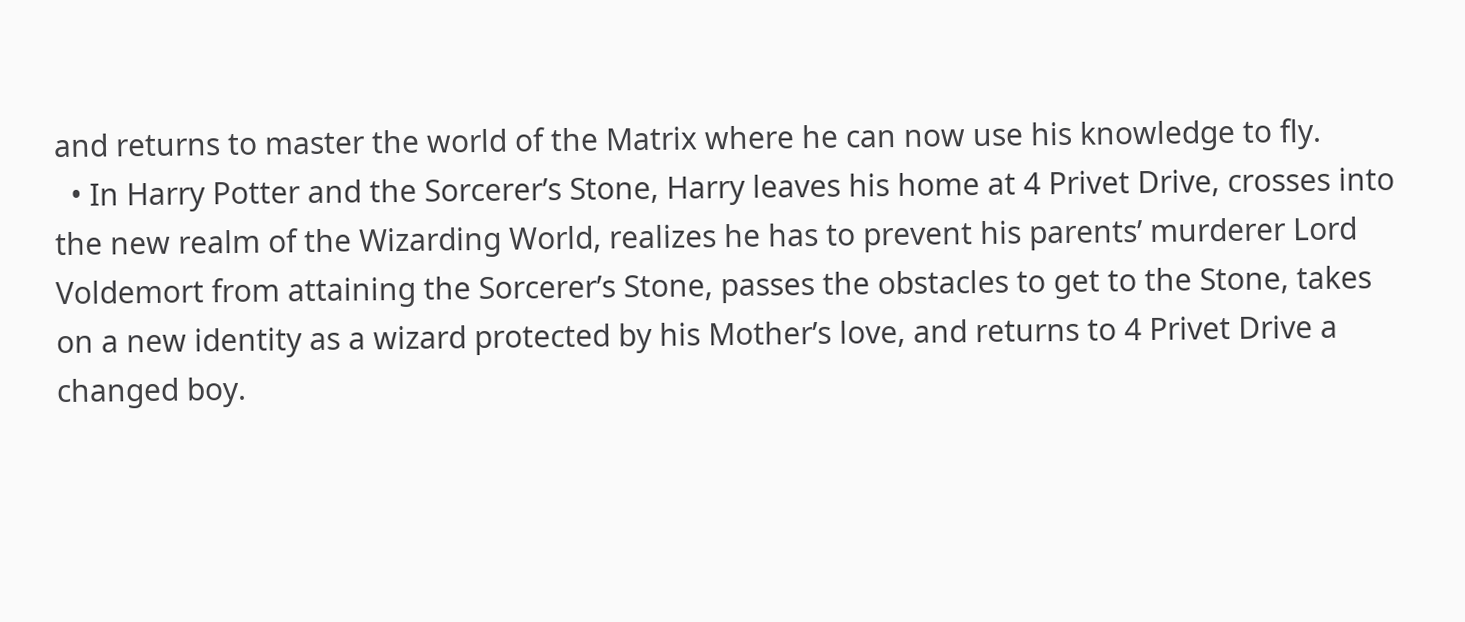and returns to master the world of the Matrix where he can now use his knowledge to fly.
  • In Harry Potter and the Sorcerer’s Stone, Harry leaves his home at 4 Privet Drive, crosses into the new realm of the Wizarding World, realizes he has to prevent his parents’ murderer Lord Voldemort from attaining the Sorcerer’s Stone, passes the obstacles to get to the Stone, takes on a new identity as a wizard protected by his Mother’s love, and returns to 4 Privet Drive a changed boy.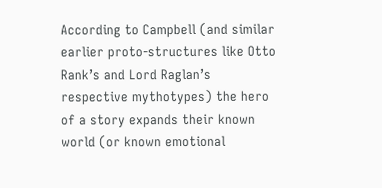According to Campbell (and similar earlier proto-structures like Otto Rank’s and Lord Raglan’s respective mythotypes) the hero of a story expands their known world (or known emotional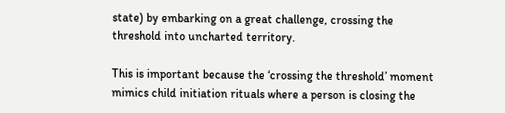state) by embarking on a great challenge, crossing the threshold into uncharted territory.

This is important because the ‘crossing the threshold’ moment mimics child initiation rituals where a person is closing the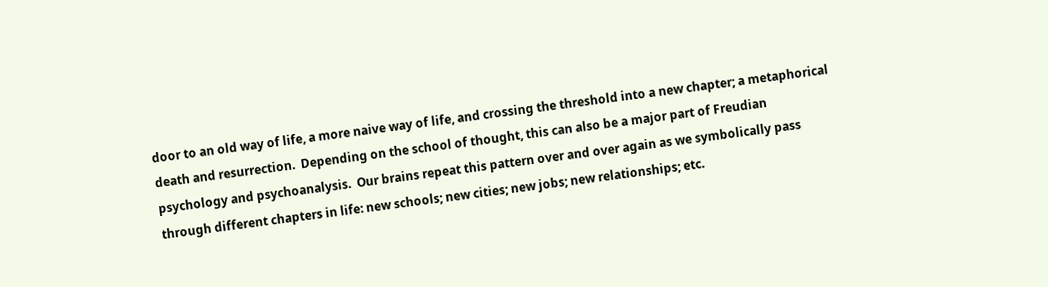door to an old way of life, a more naive way of life, and crossing the threshold into a new chapter; a metaphorical death and resurrection.  Depending on the school of thought, this can also be a major part of Freudian psychology and psychoanalysis.  Our brains repeat this pattern over and over again as we symbolically pass through different chapters in life: new schools; new cities; new jobs; new relationships; etc.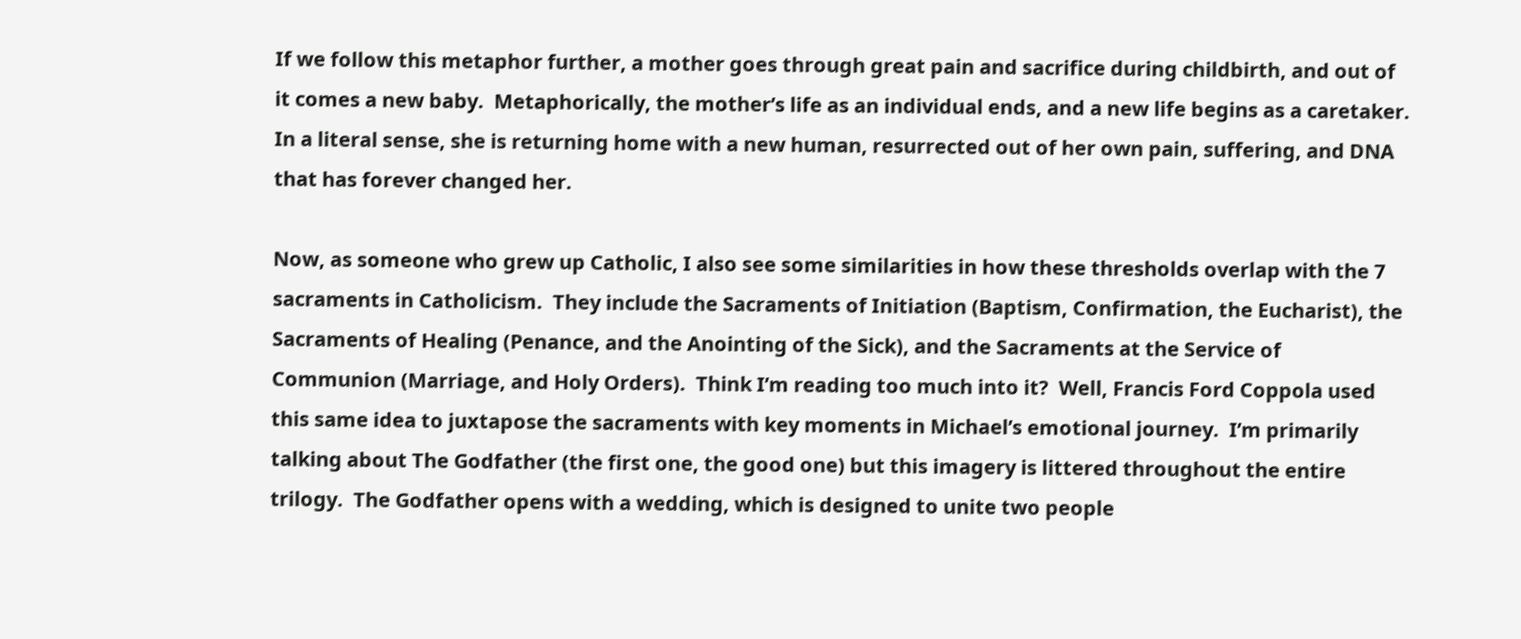If we follow this metaphor further, a mother goes through great pain and sacrifice during childbirth, and out of it comes a new baby.  Metaphorically, the mother’s life as an individual ends, and a new life begins as a caretaker.  In a literal sense, she is returning home with a new human, resurrected out of her own pain, suffering, and DNA that has forever changed her.

Now, as someone who grew up Catholic, I also see some similarities in how these thresholds overlap with the 7 sacraments in Catholicism.  They include the Sacraments of Initiation (Baptism, Confirmation, the Eucharist), the Sacraments of Healing (Penance, and the Anointing of the Sick), and the Sacraments at the Service of Communion (Marriage, and Holy Orders).  Think I’m reading too much into it?  Well, Francis Ford Coppola used this same idea to juxtapose the sacraments with key moments in Michael’s emotional journey.  I’m primarily talking about The Godfather (the first one, the good one) but this imagery is littered throughout the entire trilogy.  The Godfather opens with a wedding, which is designed to unite two people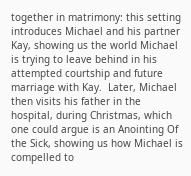together in matrimony: this setting introduces Michael and his partner Kay, showing us the world Michael is trying to leave behind in his attempted courtship and future marriage with Kay.  Later, Michael then visits his father in the hospital, during Christmas, which one could argue is an Anointing Of the Sick, showing us how Michael is compelled to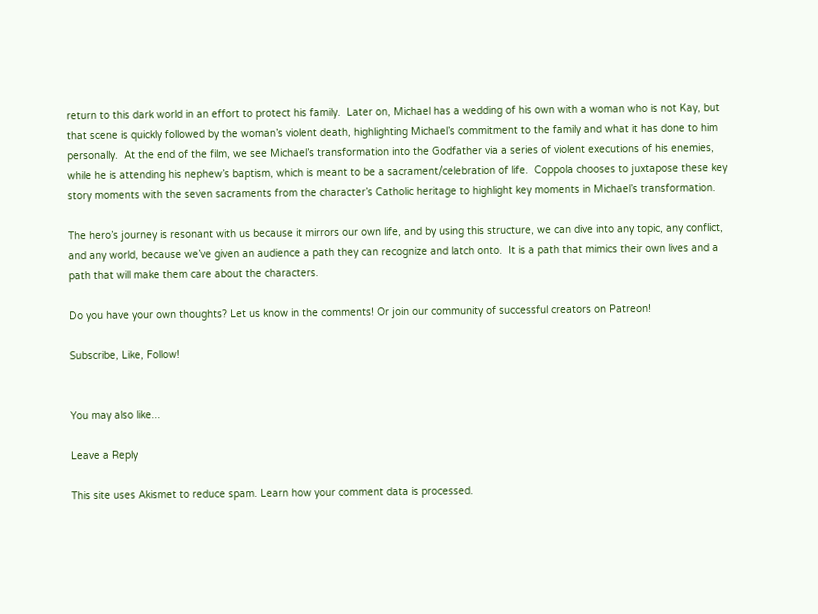return to this dark world in an effort to protect his family.  Later on, Michael has a wedding of his own with a woman who is not Kay, but that scene is quickly followed by the woman’s violent death, highlighting Michael’s commitment to the family and what it has done to him personally.  At the end of the film, we see Michael’s transformation into the Godfather via a series of violent executions of his enemies, while he is attending his nephew’s baptism, which is meant to be a sacrament/celebration of life.  Coppola chooses to juxtapose these key story moments with the seven sacraments from the character’s Catholic heritage to highlight key moments in Michael’s transformation.

The hero’s journey is resonant with us because it mirrors our own life, and by using this structure, we can dive into any topic, any conflict, and any world, because we’ve given an audience a path they can recognize and latch onto.  It is a path that mimics their own lives and a path that will make them care about the characters.

Do you have your own thoughts? Let us know in the comments! Or join our community of successful creators on Patreon!

Subscribe, Like, Follow!


You may also like...

Leave a Reply

This site uses Akismet to reduce spam. Learn how your comment data is processed.